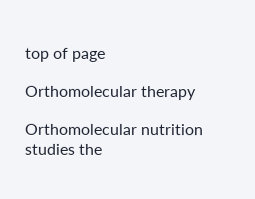top of page

Orthomolecular therapy

Orthomolecular nutrition studies the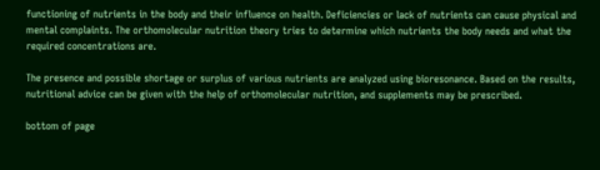functioning of nutrients in the body and their influence on health. Deficiencies or lack of nutrients can cause physical and mental complaints. The orthomolecular nutrition theory tries to determine which nutrients the body needs and what the required concentrations are.

The presence and possible shortage or surplus of various nutrients are analyzed using bioresonance. Based on the results, nutritional advice can be given with the help of orthomolecular nutrition, and supplements may be prescribed.

bottom of page